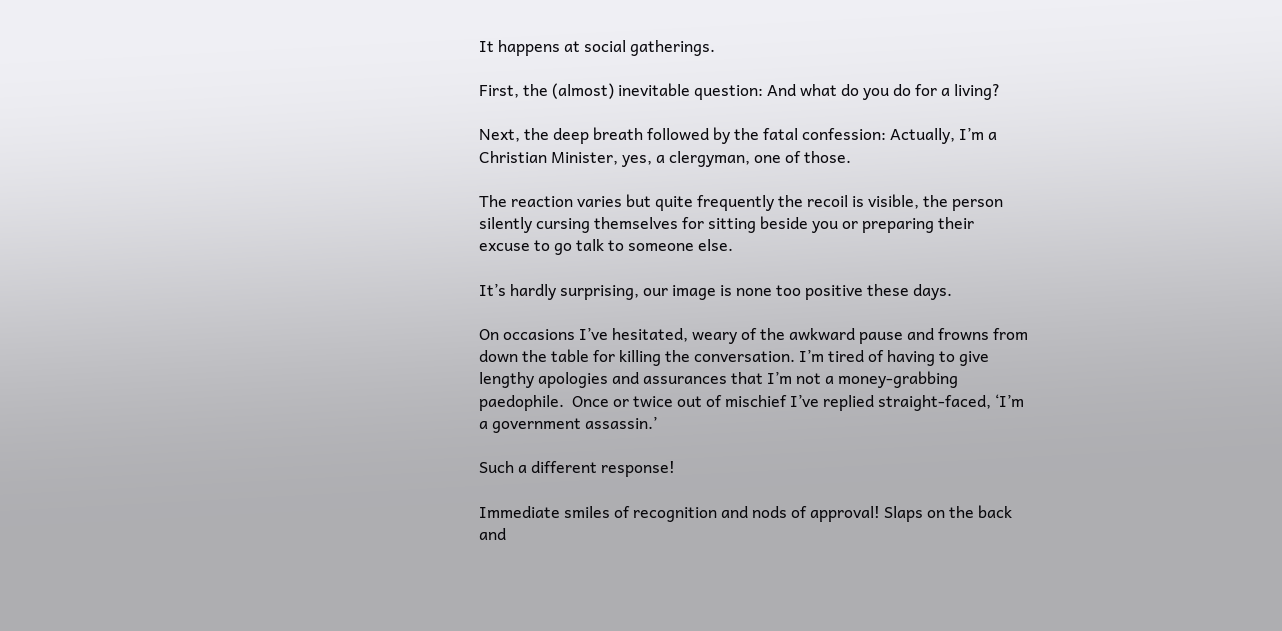It happens at social gatherings.

First, the (almost) inevitable question: And what do you do for a living?

Next, the deep breath followed by the fatal confession: Actually, I’m a Christian Minister, yes, a clergyman, one of those.

The reaction varies but quite frequently the recoil is visible, the person silently cursing themselves for sitting beside you or preparing their excuse to go talk to someone else.

It’s hardly surprising, our image is none too positive these days.

On occasions I’ve hesitated, weary of the awkward pause and frowns from down the table for killing the conversation. I’m tired of having to give lengthy apologies and assurances that I’m not a money-grabbing paedophile.  Once or twice out of mischief I’ve replied straight-faced, ‘I’m a government assassin.’

Such a different response!

Immediate smiles of recognition and nods of approval! Slaps on the back and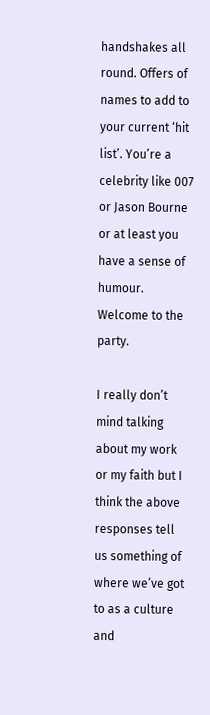handshakes all round. Offers of names to add to your current ‘hit list’. You’re a celebrity like 007 or Jason Bourne or at least you have a sense of humour. Welcome to the party.

I really don’t mind talking about my work or my faith but I think the above responses tell us something of where we’ve got to as a culture and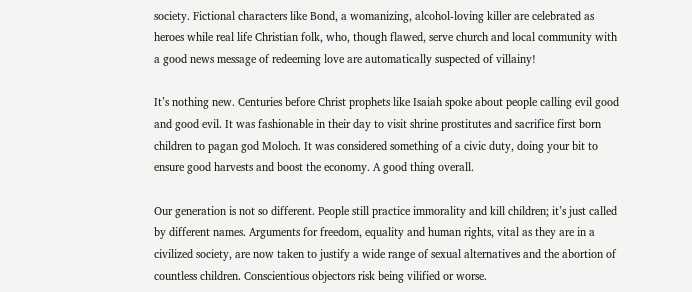society. Fictional characters like Bond, a womanizing, alcohol-loving killer are celebrated as heroes while real life Christian folk, who, though flawed, serve church and local community with a good news message of redeeming love are automatically suspected of villainy!

It’s nothing new. Centuries before Christ prophets like Isaiah spoke about people calling evil good and good evil. It was fashionable in their day to visit shrine prostitutes and sacrifice first born children to pagan god Moloch. It was considered something of a civic duty, doing your bit to ensure good harvests and boost the economy. A good thing overall.

Our generation is not so different. People still practice immorality and kill children; it’s just called by different names. Arguments for freedom, equality and human rights, vital as they are in a civilized society, are now taken to justify a wide range of sexual alternatives and the abortion of countless children. Conscientious objectors risk being vilified or worse.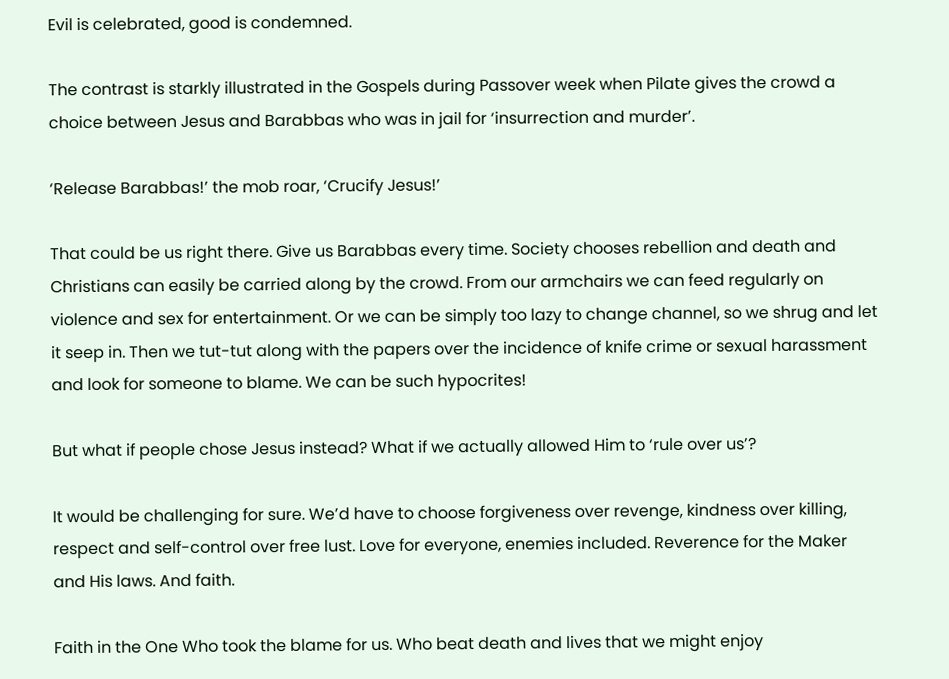Evil is celebrated, good is condemned.

The contrast is starkly illustrated in the Gospels during Passover week when Pilate gives the crowd a choice between Jesus and Barabbas who was in jail for ‘insurrection and murder’.

‘Release Barabbas!’ the mob roar, ‘Crucify Jesus!’

That could be us right there. Give us Barabbas every time. Society chooses rebellion and death and Christians can easily be carried along by the crowd. From our armchairs we can feed regularly on violence and sex for entertainment. Or we can be simply too lazy to change channel, so we shrug and let it seep in. Then we tut-tut along with the papers over the incidence of knife crime or sexual harassment and look for someone to blame. We can be such hypocrites!

But what if people chose Jesus instead? What if we actually allowed Him to ‘rule over us’?

It would be challenging for sure. We’d have to choose forgiveness over revenge, kindness over killing, respect and self-control over free lust. Love for everyone, enemies included. Reverence for the Maker and His laws. And faith.

Faith in the One Who took the blame for us. Who beat death and lives that we might enjoy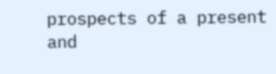prospects of a present and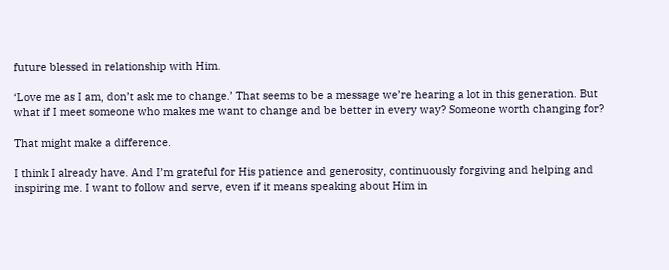future blessed in relationship with Him.

‘Love me as I am, don’t ask me to change.’ That seems to be a message we’re hearing a lot in this generation. But what if I meet someone who makes me want to change and be better in every way? Someone worth changing for?

That might make a difference.

I think I already have. And I’m grateful for His patience and generosity, continuously forgiving and helping and inspiring me. I want to follow and serve, even if it means speaking about Him in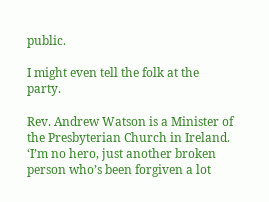public.

I might even tell the folk at the party.

Rev. Andrew Watson is a Minister of the Presbyterian Church in Ireland. ‘I’m no hero, just another broken person who’s been forgiven a lot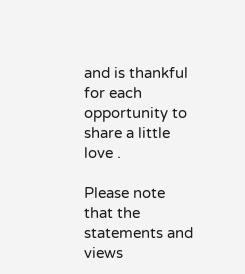and is thankful for each opportunity to share a little love .

Please note that the statements and views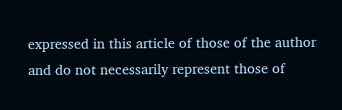expressed in this article of those of the author and do not necessarily represent those of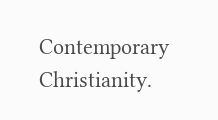Contemporary Christianity.